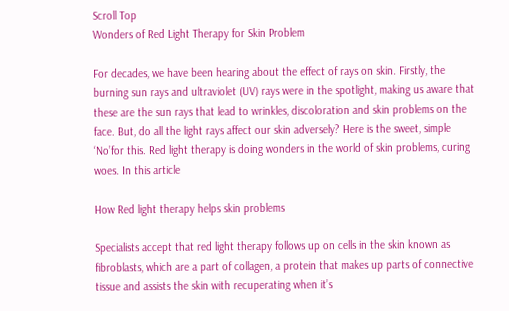Scroll Top
Wonders of Red Light Therapy for Skin Problem

For decades, we have been hearing about the effect of rays on skin. Firstly, the burning sun rays and ultraviolet (UV) rays were in the spotlight, making us aware that these are the sun rays that lead to wrinkles, discoloration and skin problems on the face. But, do all the light rays affect our skin adversely? Here is the sweet, simple ‘No’for this. Red light therapy is doing wonders in the world of skin problems, curing woes. In this article

How Red light therapy helps skin problems

Specialists accept that red light therapy follows up on cells in the skin known as fibroblasts, which are a part of collagen, a protein that makes up parts of connective tissue and assists the skin with recuperating when it’s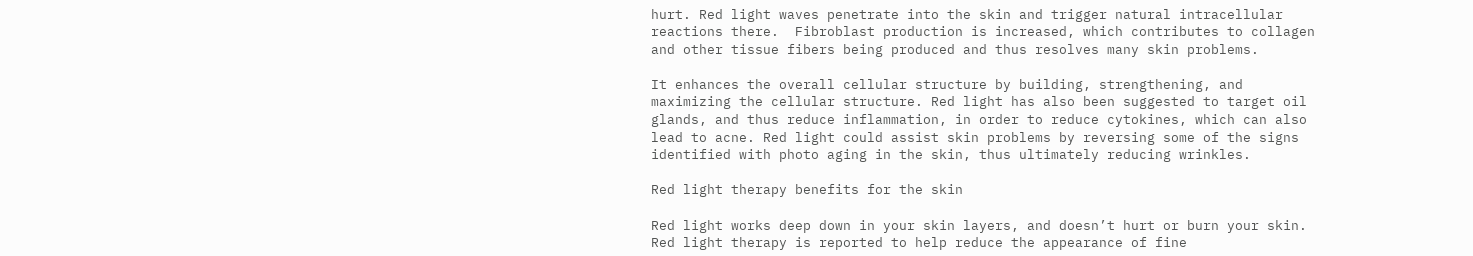hurt. Red light waves penetrate into the skin and trigger natural intracellular reactions there.  Fibroblast production is increased, which contributes to collagen and other tissue fibers being produced and thus resolves many skin problems.

It enhances the overall cellular structure by building, strengthening, and maximizing the cellular structure. Red light has also been suggested to target oil glands, and thus reduce inflammation, in order to reduce cytokines, which can also lead to acne. Red light could assist skin problems by reversing some of the signs identified with photo aging in the skin, thus ultimately reducing wrinkles.

Red light therapy benefits for the skin

Red light works deep down in your skin layers, and doesn’t hurt or burn your skin. Red light therapy is reported to help reduce the appearance of fine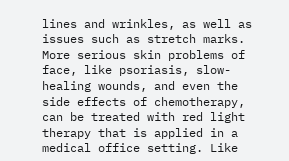lines and wrinkles, as well as issues such as stretch marks. More serious skin problems of face, like psoriasis, slow-healing wounds, and even the side effects of chemotherapy, can be treated with red light therapy that is applied in a medical office setting. Like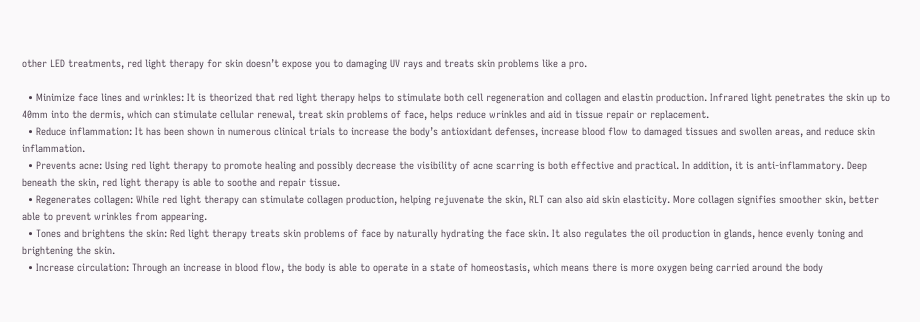other LED treatments, red light therapy for skin doesn’t expose you to damaging UV rays and treats skin problems like a pro.

  • Minimize face lines and wrinkles: It is theorized that red light therapy helps to stimulate both cell regeneration and collagen and elastin production. Infrared light penetrates the skin up to 40mm into the dermis, which can stimulate cellular renewal, treat skin problems of face, helps reduce wrinkles and aid in tissue repair or replacement.
  • Reduce inflammation: It has been shown in numerous clinical trials to increase the body’s antioxidant defenses, increase blood flow to damaged tissues and swollen areas, and reduce skin inflammation.
  • Prevents acne: Using red light therapy to promote healing and possibly decrease the visibility of acne scarring is both effective and practical. In addition, it is anti-inflammatory. Deep beneath the skin, red light therapy is able to soothe and repair tissue.
  • Regenerates collagen: While red light therapy can stimulate collagen production, helping rejuvenate the skin, RLT can also aid skin elasticity. More collagen signifies smoother skin, better able to prevent wrinkles from appearing.
  • Tones and brightens the skin: Red light therapy treats skin problems of face by naturally hydrating the face skin. It also regulates the oil production in glands, hence evenly toning and brightening the skin.
  • Increase circulation: Through an increase in blood flow, the body is able to operate in a state of homeostasis, which means there is more oxygen being carried around the body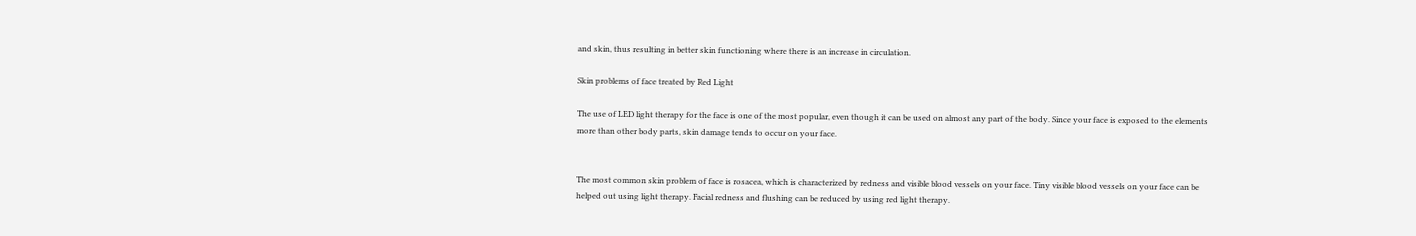and skin, thus resulting in better skin functioning where there is an increase in circulation.

Skin problems of face treated by Red Light

The use of LED light therapy for the face is one of the most popular, even though it can be used on almost any part of the body. Since your face is exposed to the elements more than other body parts, skin damage tends to occur on your face.


The most common skin problem of face is rosacea, which is characterized by redness and visible blood vessels on your face. Tiny visible blood vessels on your face can be helped out using light therapy. Facial redness and flushing can be reduced by using red light therapy.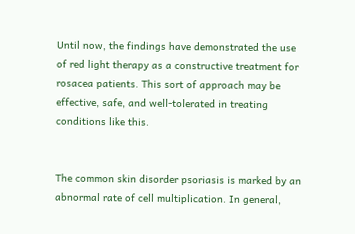Until now, the findings have demonstrated the use of red light therapy as a constructive treatment for rosacea patients. This sort of approach may be effective, safe, and well-tolerated in treating conditions like this.


The common skin disorder psoriasis is marked by an abnormal rate of cell multiplication. In general,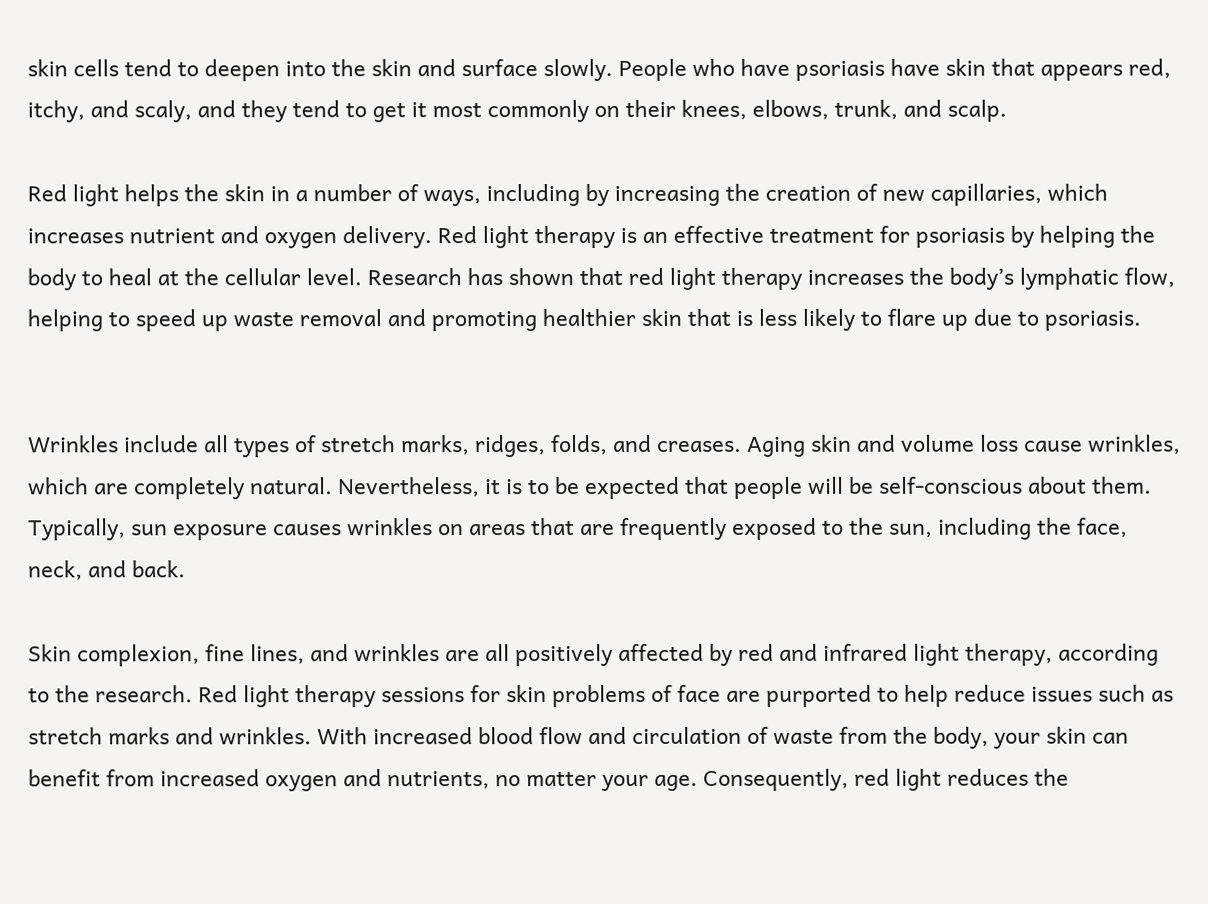skin cells tend to deepen into the skin and surface slowly. People who have psoriasis have skin that appears red, itchy, and scaly, and they tend to get it most commonly on their knees, elbows, trunk, and scalp.

Red light helps the skin in a number of ways, including by increasing the creation of new capillaries, which increases nutrient and oxygen delivery. Red light therapy is an effective treatment for psoriasis by helping the body to heal at the cellular level. Research has shown that red light therapy increases the body’s lymphatic flow, helping to speed up waste removal and promoting healthier skin that is less likely to flare up due to psoriasis.


Wrinkles include all types of stretch marks, ridges, folds, and creases. Aging skin and volume loss cause wrinkles, which are completely natural. Nevertheless, it is to be expected that people will be self-conscious about them. Typically, sun exposure causes wrinkles on areas that are frequently exposed to the sun, including the face, neck, and back.

Skin complexion, fine lines, and wrinkles are all positively affected by red and infrared light therapy, according to the research. Red light therapy sessions for skin problems of face are purported to help reduce issues such as stretch marks and wrinkles. With increased blood flow and circulation of waste from the body, your skin can benefit from increased oxygen and nutrients, no matter your age. Consequently, red light reduces the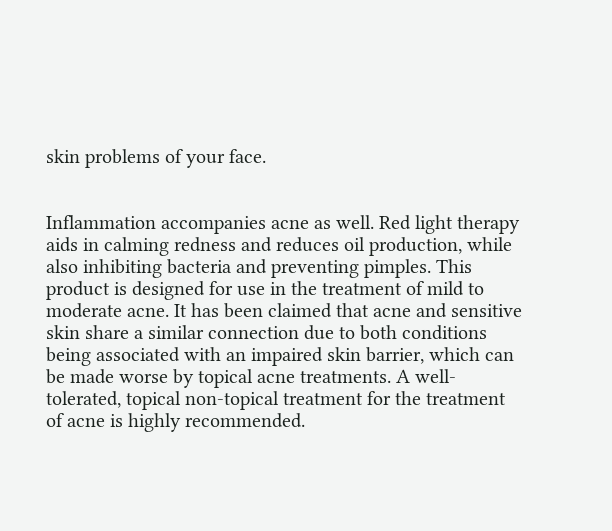skin problems of your face.


Inflammation accompanies acne as well. Red light therapy aids in calming redness and reduces oil production, while also inhibiting bacteria and preventing pimples. This product is designed for use in the treatment of mild to moderate acne. It has been claimed that acne and sensitive skin share a similar connection due to both conditions being associated with an impaired skin barrier, which can be made worse by topical acne treatments. A well-tolerated, topical non-topical treatment for the treatment of acne is highly recommended.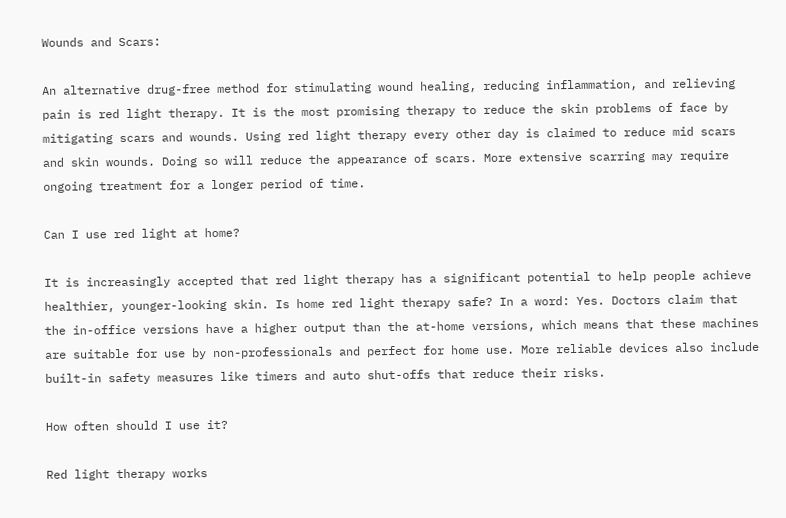Wounds and Scars:

An alternative drug-free method for stimulating wound healing, reducing inflammation, and relieving pain is red light therapy. It is the most promising therapy to reduce the skin problems of face by mitigating scars and wounds. Using red light therapy every other day is claimed to reduce mid scars and skin wounds. Doing so will reduce the appearance of scars. More extensive scarring may require ongoing treatment for a longer period of time.

Can I use red light at home?

It is increasingly accepted that red light therapy has a significant potential to help people achieve healthier, younger-looking skin. Is home red light therapy safe? In a word: Yes. Doctors claim that the in-office versions have a higher output than the at-home versions, which means that these machines are suitable for use by non-professionals and perfect for home use. More reliable devices also include built-in safety measures like timers and auto shut-offs that reduce their risks.

How often should I use it?

Red light therapy works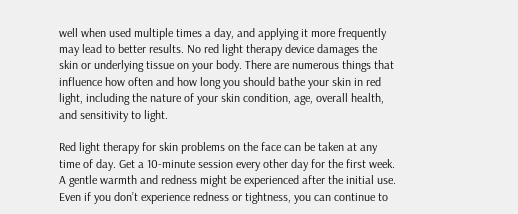well when used multiple times a day, and applying it more frequently may lead to better results. No red light therapy device damages the skin or underlying tissue on your body. There are numerous things that influence how often and how long you should bathe your skin in red light, including the nature of your skin condition, age, overall health, and sensitivity to light.

Red light therapy for skin problems on the face can be taken at any time of day. Get a 10-minute session every other day for the first week. A gentle warmth and redness might be experienced after the initial use. Even if you don’t experience redness or tightness, you can continue to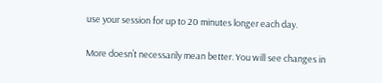use your session for up to 20 minutes longer each day.

More doesn’t necessarily mean better. You will see changes in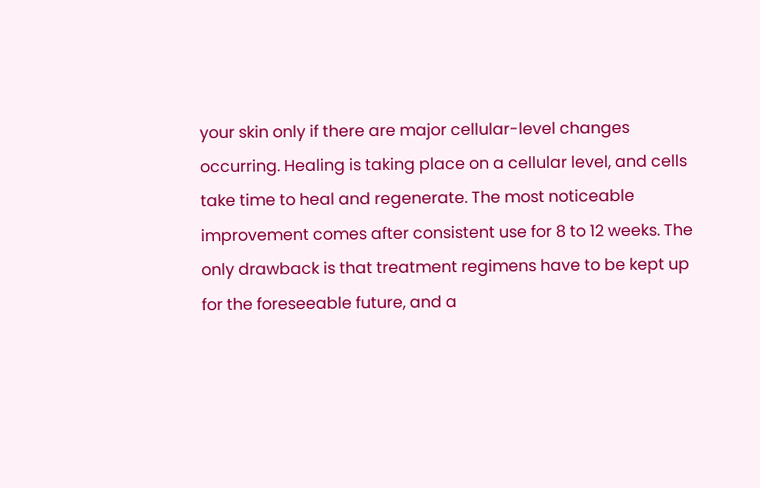your skin only if there are major cellular-level changes occurring. Healing is taking place on a cellular level, and cells take time to heal and regenerate. The most noticeable improvement comes after consistent use for 8 to 12 weeks. The only drawback is that treatment regimens have to be kept up for the foreseeable future, and a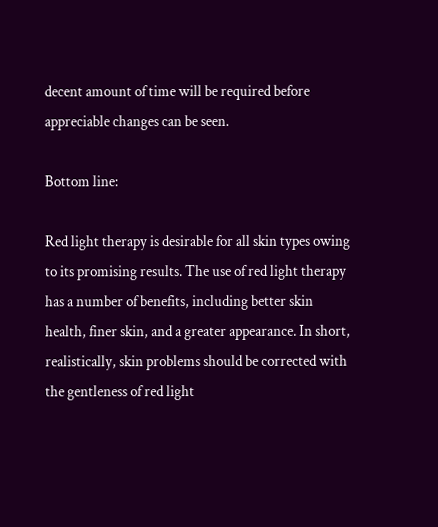decent amount of time will be required before appreciable changes can be seen.

Bottom line:

Red light therapy is desirable for all skin types owing to its promising results. The use of red light therapy has a number of benefits, including better skin health, finer skin, and a greater appearance. In short, realistically, skin problems should be corrected with the gentleness of red light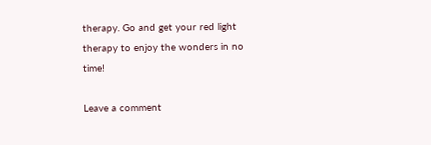therapy. Go and get your red light therapy to enjoy the wonders in no time!

Leave a comment